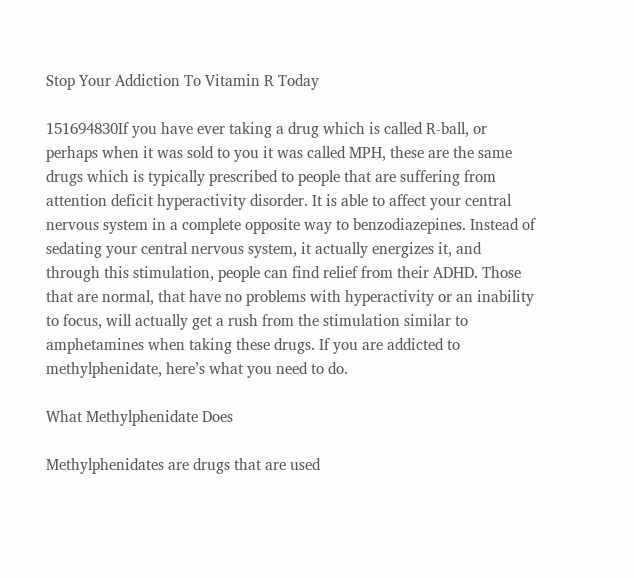Stop Your Addiction To Vitamin R Today

151694830If you have ever taking a drug which is called R-ball, or perhaps when it was sold to you it was called MPH, these are the same drugs which is typically prescribed to people that are suffering from attention deficit hyperactivity disorder. It is able to affect your central nervous system in a complete opposite way to benzodiazepines. Instead of sedating your central nervous system, it actually energizes it, and through this stimulation, people can find relief from their ADHD. Those that are normal, that have no problems with hyperactivity or an inability to focus, will actually get a rush from the stimulation similar to amphetamines when taking these drugs. If you are addicted to methylphenidate, here’s what you need to do.

What Methylphenidate Does

Methylphenidates are drugs that are used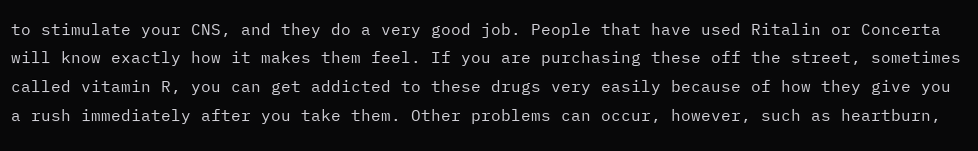to stimulate your CNS, and they do a very good job. People that have used Ritalin or Concerta will know exactly how it makes them feel. If you are purchasing these off the street, sometimes called vitamin R, you can get addicted to these drugs very easily because of how they give you a rush immediately after you take them. Other problems can occur, however, such as heartburn,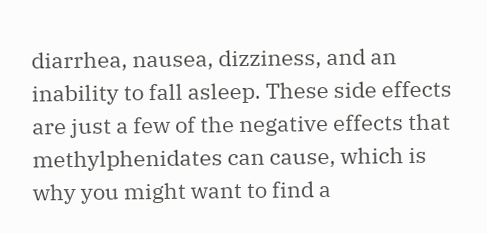diarrhea, nausea, dizziness, and an inability to fall asleep. These side effects are just a few of the negative effects that methylphenidates can cause, which is why you might want to find a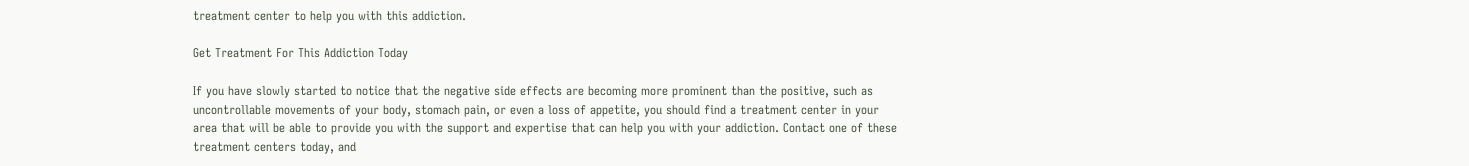treatment center to help you with this addiction.

Get Treatment For This Addiction Today

If you have slowly started to notice that the negative side effects are becoming more prominent than the positive, such as uncontrollable movements of your body, stomach pain, or even a loss of appetite, you should find a treatment center in your area that will be able to provide you with the support and expertise that can help you with your addiction. Contact one of these treatment centers today, and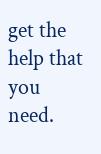get the help that you need.